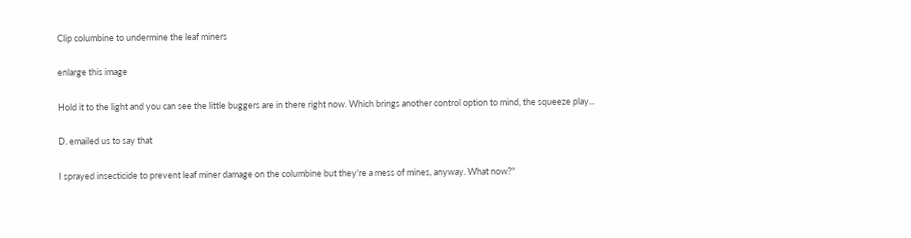Clip columbine to undermine the leaf miners

enlarge this image

Hold it to the light and you can see the little buggers are in there right now. Which brings another control option to mind, the squeeze play...

D. emailed us to say that

I sprayed insecticide to prevent leaf miner damage on the columbine but they're a mess of mines, anyway. What now?"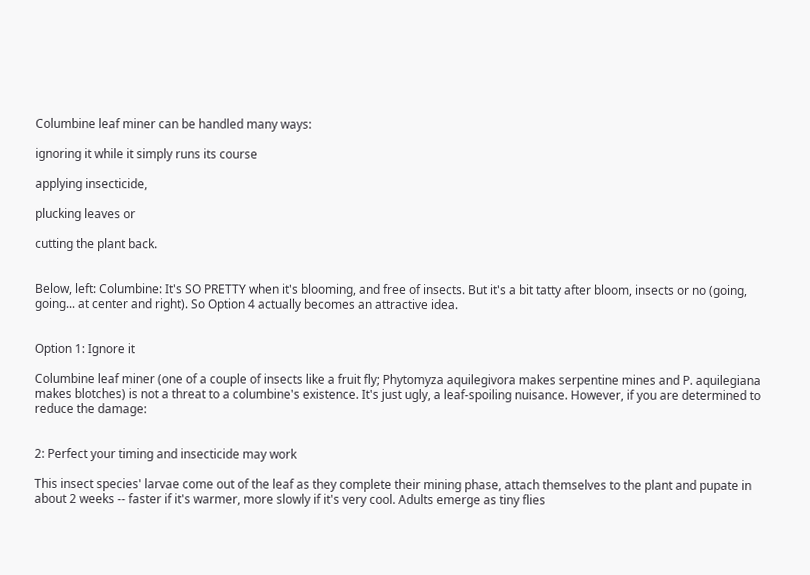Columbine leaf miner can be handled many ways:

ignoring it while it simply runs its course

applying insecticide,

plucking leaves or

cutting the plant back.


Below, left: Columbine: It's SO PRETTY when it's blooming, and free of insects. But it's a bit tatty after bloom, insects or no (going, going... at center and right). So Option 4 actually becomes an attractive idea.


Option 1: Ignore it

Columbine leaf miner (one of a couple of insects like a fruit fly; Phytomyza aquilegivora makes serpentine mines and P. aquilegiana makes blotches) is not a threat to a columbine's existence. It's just ugly, a leaf-spoiling nuisance. However, if you are determined to reduce the damage:


2: Perfect your timing and insecticide may work

This insect species' larvae come out of the leaf as they complete their mining phase, attach themselves to the plant and pupate in about 2 weeks -- faster if it's warmer, more slowly if it's very cool. Adults emerge as tiny flies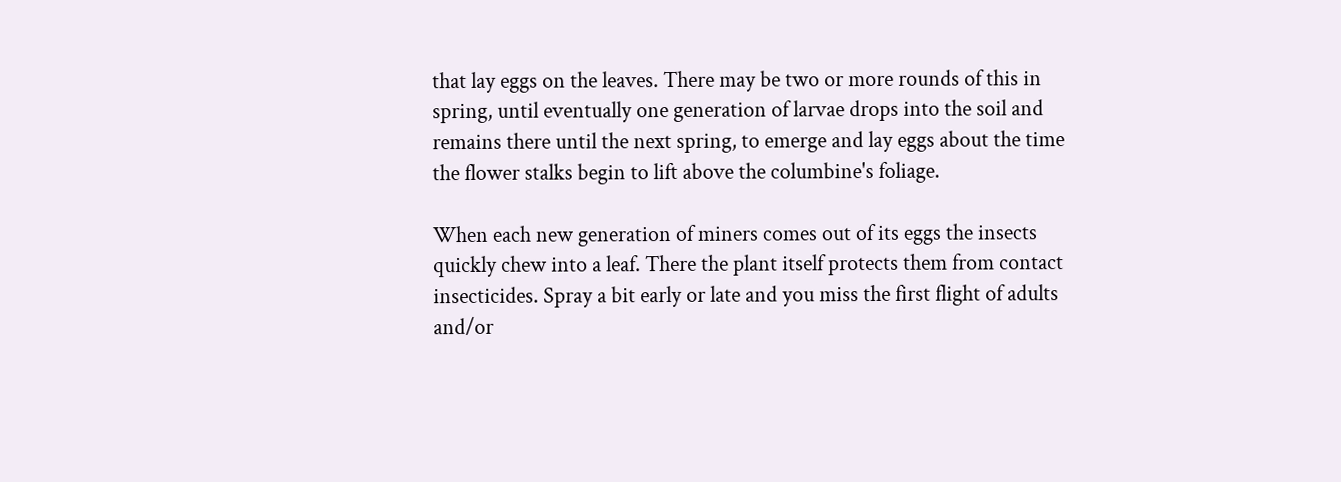that lay eggs on the leaves. There may be two or more rounds of this in spring, until eventually one generation of larvae drops into the soil and remains there until the next spring, to emerge and lay eggs about the time the flower stalks begin to lift above the columbine's foliage.

When each new generation of miners comes out of its eggs the insects quickly chew into a leaf. There the plant itself protects them from contact insecticides. Spray a bit early or late and you miss the first flight of adults and/or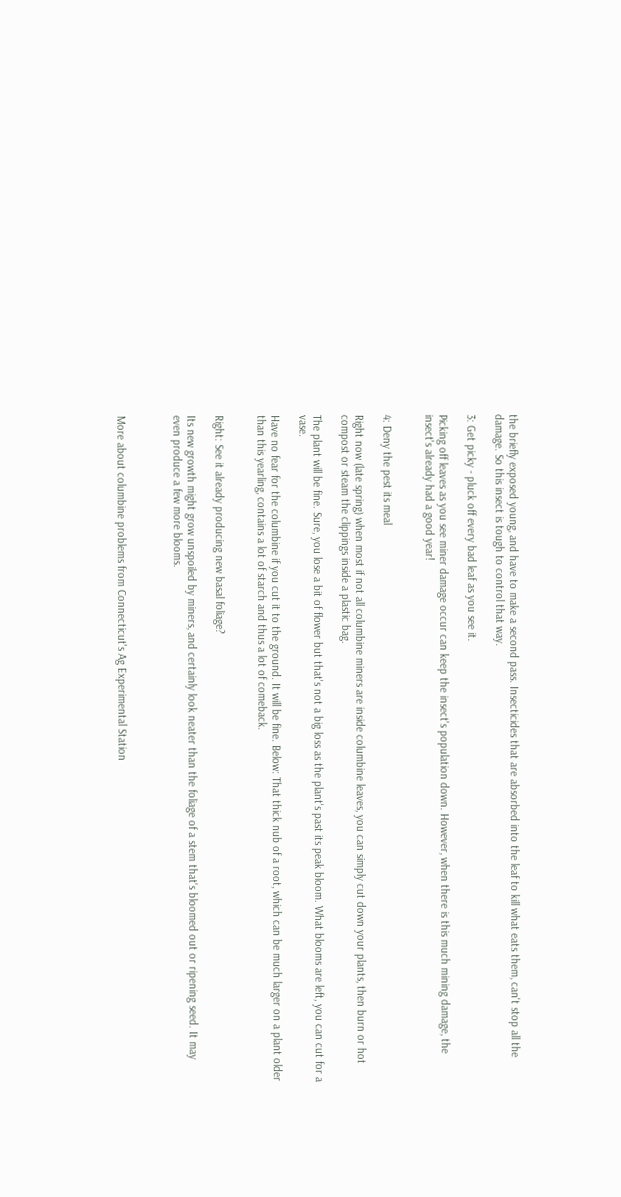the briefly exposed young, and have to make a second pass. Insecticides that are absorbed into the leaf to kill what eats them, can't stop all the damage. So this insect is tough to control that way.

3: Get picky - pluck off every bad leaf as you see it.

Picking off leaves as you see miner damage occur can keep the insect's population down. However, when there is this much mining damage, the insect's already had a good year!


4: Deny the pest its meal

Right now (late spring) when most if not all columbine miners are inside columbine leaves, you can simply cut down your plants, then burn or hot compost or steam the clippings inside a plastic bag.

The plant will be fine. Sure, you lose a bit of flower but that's not a big loss as the plant's past its peak bloom. What blooms are left, you can cut for a vase.

Have no fear for the columbine if you cut it to the ground. It will be fine. Below: That thick nub of a root, which can be much larger on a plant older than this yearling, contains a lot of starch and thus a lot of comeback.


Right: See it already producing new basal foliage?

Its new growth might grow unspoiled by miners, and certainly look neater than the foliage of a stem that's bloomed out or ripening seed. It may even produce a few more blooms.



More about columbine problems from Connecticut's Ag Experimental Station